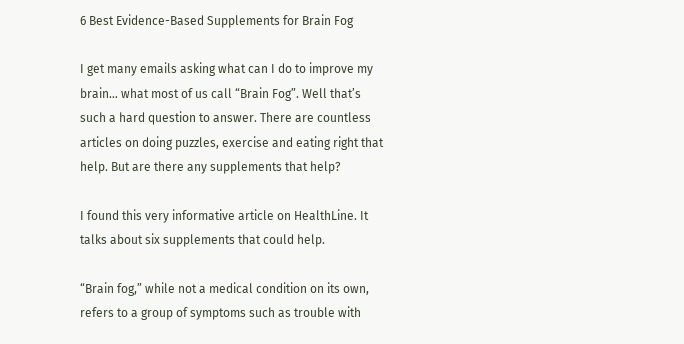6 Best Evidence-Based Supplements for Brain Fog

I get many emails asking what can I do to improve my brain… what most of us call “Brain Fog”. Well that’s such a hard question to answer. There are countless articles on doing puzzles, exercise and eating right that help. But are there any supplements that help?

I found this very informative article on HealthLine. It talks about six supplements that could help.

“Brain fog,” while not a medical condition on its own, refers to a group of symptoms such as trouble with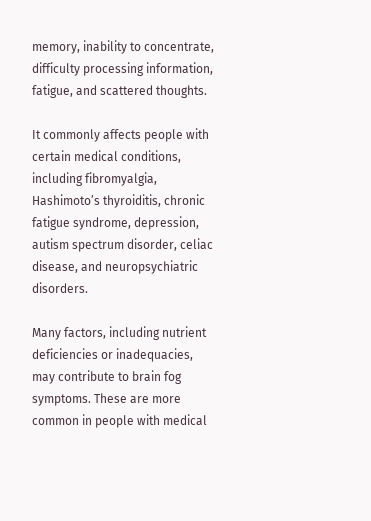memory, inability to concentrate, difficulty processing information, fatigue, and scattered thoughts.

It commonly affects people with certain medical conditions, including fibromyalgia, Hashimoto’s thyroiditis, chronic fatigue syndrome, depression, autism spectrum disorder, celiac disease, and neuropsychiatric disorders.

Many factors, including nutrient deficiencies or inadequacies, may contribute to brain fog symptoms. These are more common in people with medical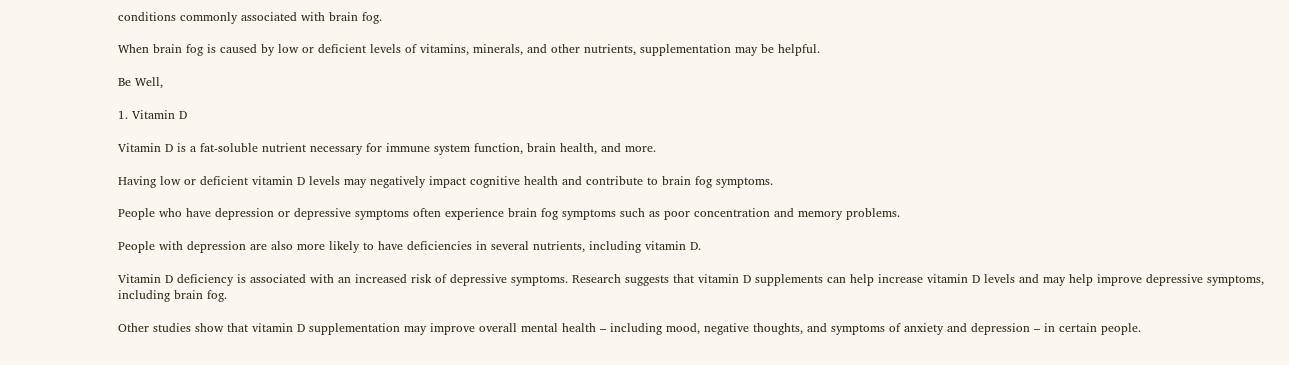conditions commonly associated with brain fog.

When brain fog is caused by low or deficient levels of vitamins, minerals, and other nutrients, supplementation may be helpful.

Be Well,

1. Vitamin D

Vitamin D is a fat-soluble nutrient necessary for immune system function, brain health, and more.

Having low or deficient vitamin D levels may negatively impact cognitive health and contribute to brain fog symptoms.

People who have depression or depressive symptoms often experience brain fog symptoms such as poor concentration and memory problems.

People with depression are also more likely to have deficiencies in several nutrients, including vitamin D.

Vitamin D deficiency is associated with an increased risk of depressive symptoms. Research suggests that vitamin D supplements can help increase vitamin D levels and may help improve depressive symptoms, including brain fog.

Other studies show that vitamin D supplementation may improve overall mental health – including mood, negative thoughts, and symptoms of anxiety and depression – in certain people.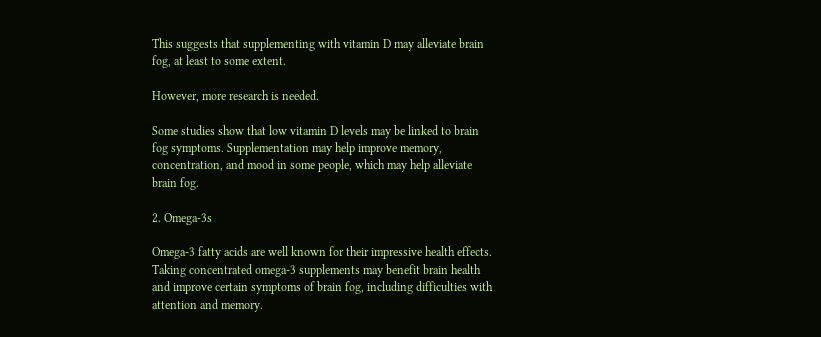This suggests that supplementing with vitamin D may alleviate brain fog, at least to some extent.

However, more research is needed.

Some studies show that low vitamin D levels may be linked to brain fog symptoms. Supplementation may help improve memory, concentration, and mood in some people, which may help alleviate brain fog.

2. Omega-3s

Omega-3 fatty acids are well known for their impressive health effects. Taking concentrated omega-3 supplements may benefit brain health and improve certain symptoms of brain fog, including difficulties with attention and memory.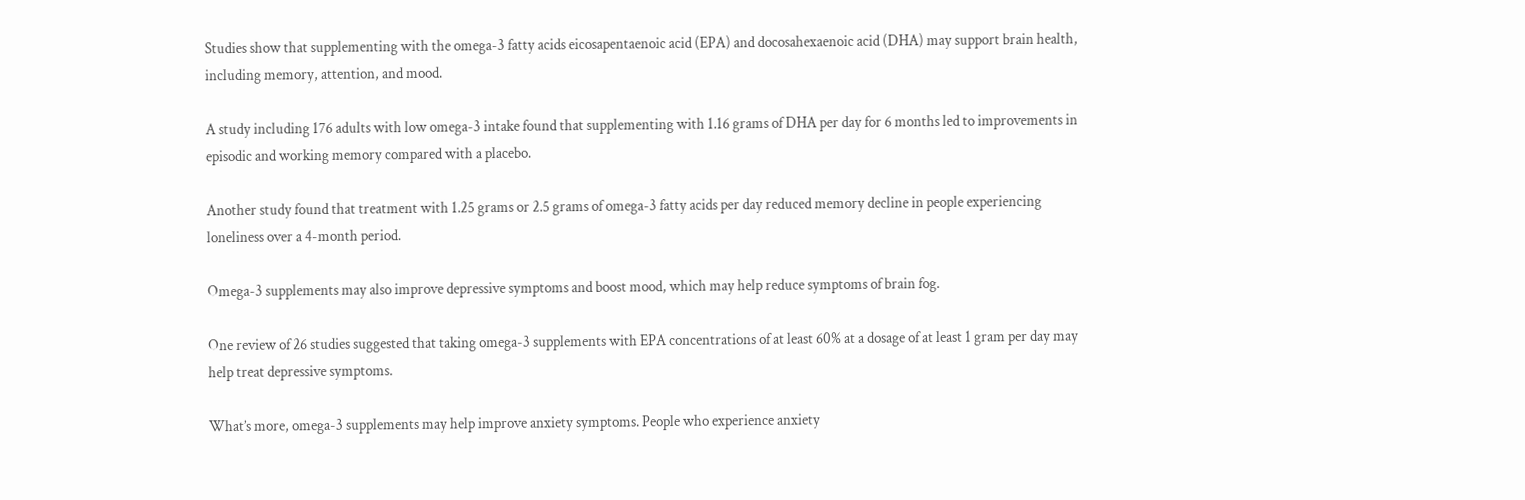Studies show that supplementing with the omega-3 fatty acids eicosapentaenoic acid (EPA) and docosahexaenoic acid (DHA) may support brain health, including memory, attention, and mood.

A study including 176 adults with low omega-3 intake found that supplementing with 1.16 grams of DHA per day for 6 months led to improvements in episodic and working memory compared with a placebo.

Another study found that treatment with 1.25 grams or 2.5 grams of omega-3 fatty acids per day reduced memory decline in people experiencing loneliness over a 4-month period.

Omega-3 supplements may also improve depressive symptoms and boost mood, which may help reduce symptoms of brain fog.

One review of 26 studies suggested that taking omega-3 supplements with EPA concentrations of at least 60% at a dosage of at least 1 gram per day may help treat depressive symptoms.

What’s more, omega-3 supplements may help improve anxiety symptoms. People who experience anxiety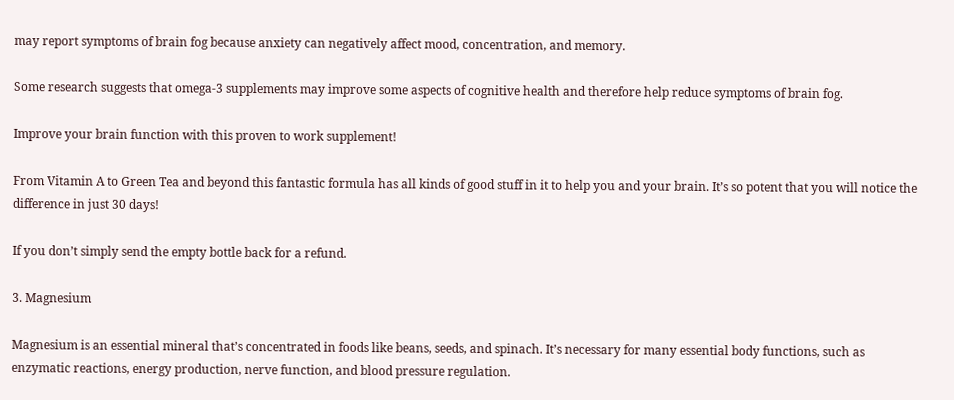may report symptoms of brain fog because anxiety can negatively affect mood, concentration, and memory.

Some research suggests that omega-3 supplements may improve some aspects of cognitive health and therefore help reduce symptoms of brain fog.

Improve your brain function with this proven to work supplement!

From Vitamin A to Green Tea and beyond this fantastic formula has all kinds of good stuff in it to help you and your brain. It’s so potent that you will notice the difference in just 30 days!

If you don’t simply send the empty bottle back for a refund.

3. Magnesium

Magnesium is an essential mineral that’s concentrated in foods like beans, seeds, and spinach. It’s necessary for many essential body functions, such as enzymatic reactions, energy production, nerve function, and blood pressure regulation.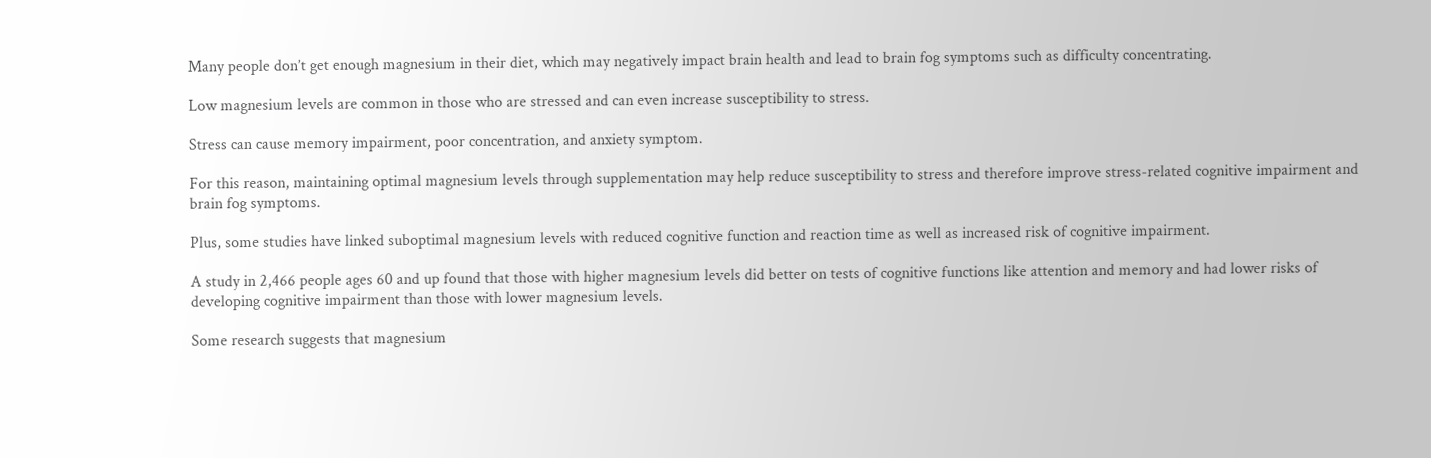Many people don’t get enough magnesium in their diet, which may negatively impact brain health and lead to brain fog symptoms such as difficulty concentrating.

Low magnesium levels are common in those who are stressed and can even increase susceptibility to stress.

Stress can cause memory impairment, poor concentration, and anxiety symptom.

For this reason, maintaining optimal magnesium levels through supplementation may help reduce susceptibility to stress and therefore improve stress-related cognitive impairment and brain fog symptoms.

Plus, some studies have linked suboptimal magnesium levels with reduced cognitive function and reaction time as well as increased risk of cognitive impairment.

A study in 2,466 people ages 60 and up found that those with higher magnesium levels did better on tests of cognitive functions like attention and memory and had lower risks of developing cognitive impairment than those with lower magnesium levels.

Some research suggests that magnesium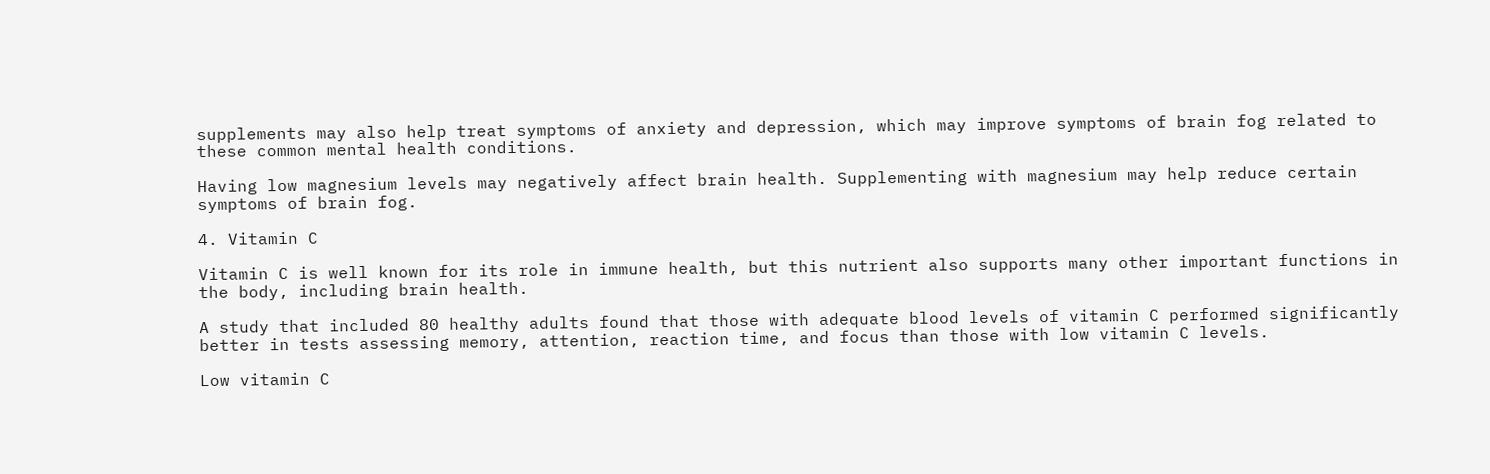supplements may also help treat symptoms of anxiety and depression, which may improve symptoms of brain fog related to these common mental health conditions.

Having low magnesium levels may negatively affect brain health. Supplementing with magnesium may help reduce certain symptoms of brain fog.

4. Vitamin C

Vitamin C is well known for its role in immune health, but this nutrient also supports many other important functions in the body, including brain health.

A study that included 80 healthy adults found that those with adequate blood levels of vitamin C performed significantly better in tests assessing memory, attention, reaction time, and focus than those with low vitamin C levels.

Low vitamin C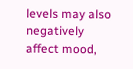levels may also negatively affect mood,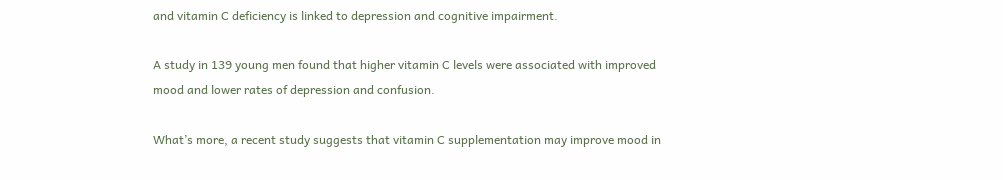and vitamin C deficiency is linked to depression and cognitive impairment.

A study in 139 young men found that higher vitamin C levels were associated with improved mood and lower rates of depression and confusion.

What’s more, a recent study suggests that vitamin C supplementation may improve mood in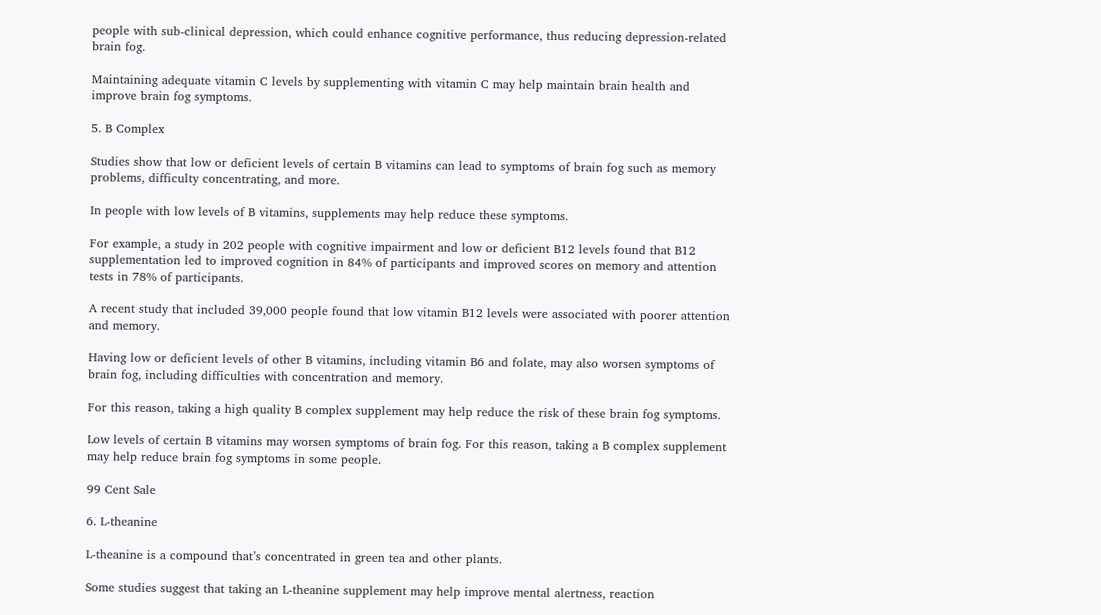people with sub-clinical depression, which could enhance cognitive performance, thus reducing depression-related brain fog.

Maintaining adequate vitamin C levels by supplementing with vitamin C may help maintain brain health and improve brain fog symptoms.

5. B Complex

Studies show that low or deficient levels of certain B vitamins can lead to symptoms of brain fog such as memory problems, difficulty concentrating, and more.

In people with low levels of B vitamins, supplements may help reduce these symptoms.

For example, a study in 202 people with cognitive impairment and low or deficient B12 levels found that B12 supplementation led to improved cognition in 84% of participants and improved scores on memory and attention tests in 78% of participants.

A recent study that included 39,000 people found that low vitamin B12 levels were associated with poorer attention and memory.

Having low or deficient levels of other B vitamins, including vitamin B6 and folate, may also worsen symptoms of brain fog, including difficulties with concentration and memory.

For this reason, taking a high quality B complex supplement may help reduce the risk of these brain fog symptoms.

Low levels of certain B vitamins may worsen symptoms of brain fog. For this reason, taking a B complex supplement may help reduce brain fog symptoms in some people.

99 Cent Sale

6. L-theanine

L-theanine is a compound that’s concentrated in green tea and other plants.

Some studies suggest that taking an L-theanine supplement may help improve mental alertness, reaction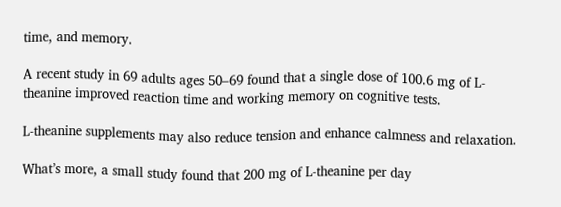time, and memory.

A recent study in 69 adults ages 50–69 found that a single dose of 100.6 mg of L-theanine improved reaction time and working memory on cognitive tests.

L-theanine supplements may also reduce tension and enhance calmness and relaxation.

What’s more, a small study found that 200 mg of L-theanine per day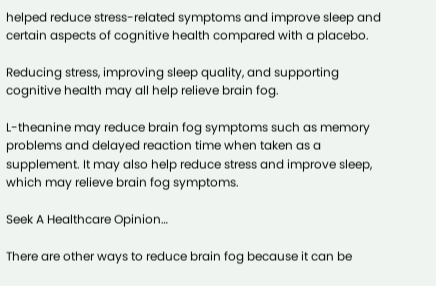helped reduce stress-related symptoms and improve sleep and certain aspects of cognitive health compared with a placebo.

Reducing stress, improving sleep quality, and supporting cognitive health may all help relieve brain fog.

L-theanine may reduce brain fog symptoms such as memory problems and delayed reaction time when taken as a supplement. It may also help reduce stress and improve sleep, which may relieve brain fog symptoms.

Seek A Healthcare Opinion…

There are other ways to reduce brain fog because it can be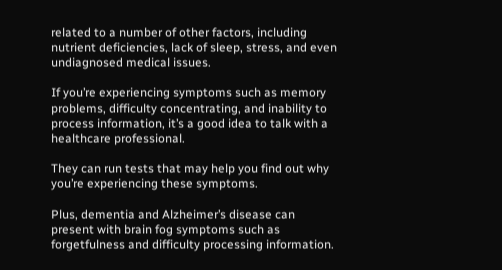related to a number of other factors, including nutrient deficiencies, lack of sleep, stress, and even undiagnosed medical issues.

If you’re experiencing symptoms such as memory problems, difficulty concentrating, and inability to process information, it’s a good idea to talk with a healthcare professional.

They can run tests that may help you find out why you’re experiencing these symptoms.

Plus, dementia and Alzheimer’s disease can present with brain fog symptoms such as forgetfulness and difficulty processing information.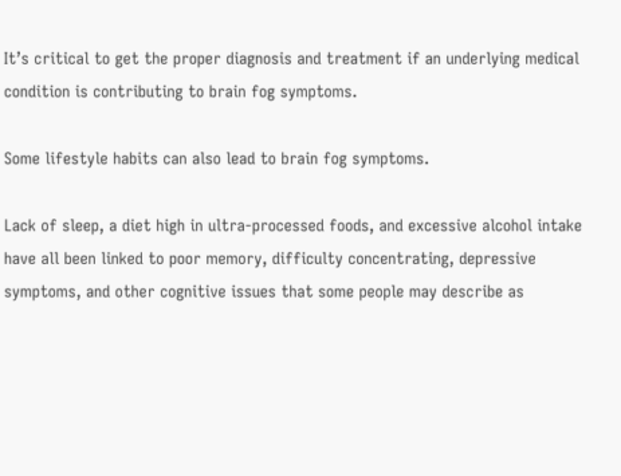It’s critical to get the proper diagnosis and treatment if an underlying medical condition is contributing to brain fog symptoms.

Some lifestyle habits can also lead to brain fog symptoms.

Lack of sleep, a diet high in ultra-processed foods, and excessive alcohol intake have all been linked to poor memory, difficulty concentrating, depressive symptoms, and other cognitive issues that some people may describe as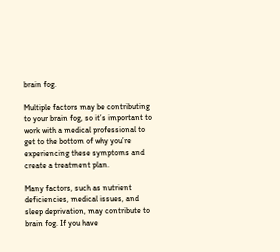brain fog.

Multiple factors may be contributing to your brain fog, so it’s important to work with a medical professional to get to the bottom of why you’re experiencing these symptoms and create a treatment plan.

Many factors, such as nutrient deficiencies, medical issues, and sleep deprivation, may contribute to brain fog. If you have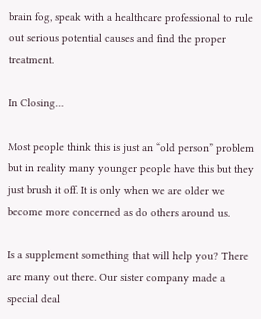brain fog, speak with a healthcare professional to rule out serious potential causes and find the proper treatment.

In Closing…

Most people think this is just an “old person” problem but in reality many younger people have this but they just brush it off. It is only when we are older we become more concerned as do others around us.

Is a supplement something that will help you? There are many out there. Our sister company made a special deal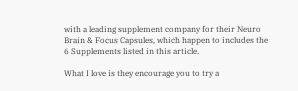with a leading supplement company for their Neuro Brain & Focus Capsules, which happen to includes the 6 Supplements listed in this article.

What I love is they encourage you to try a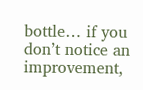bottle… if you don’t notice an improvement,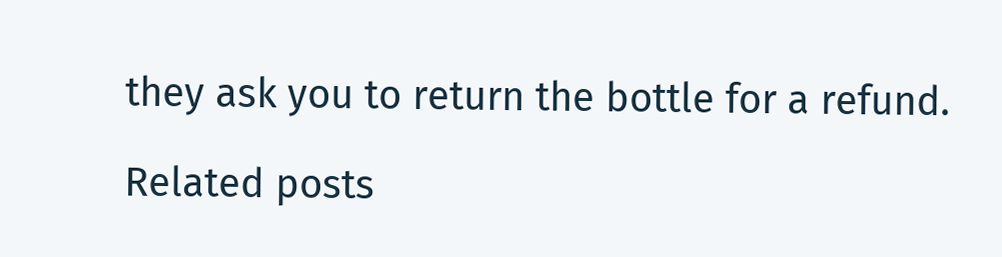they ask you to return the bottle for a refund.

Related posts